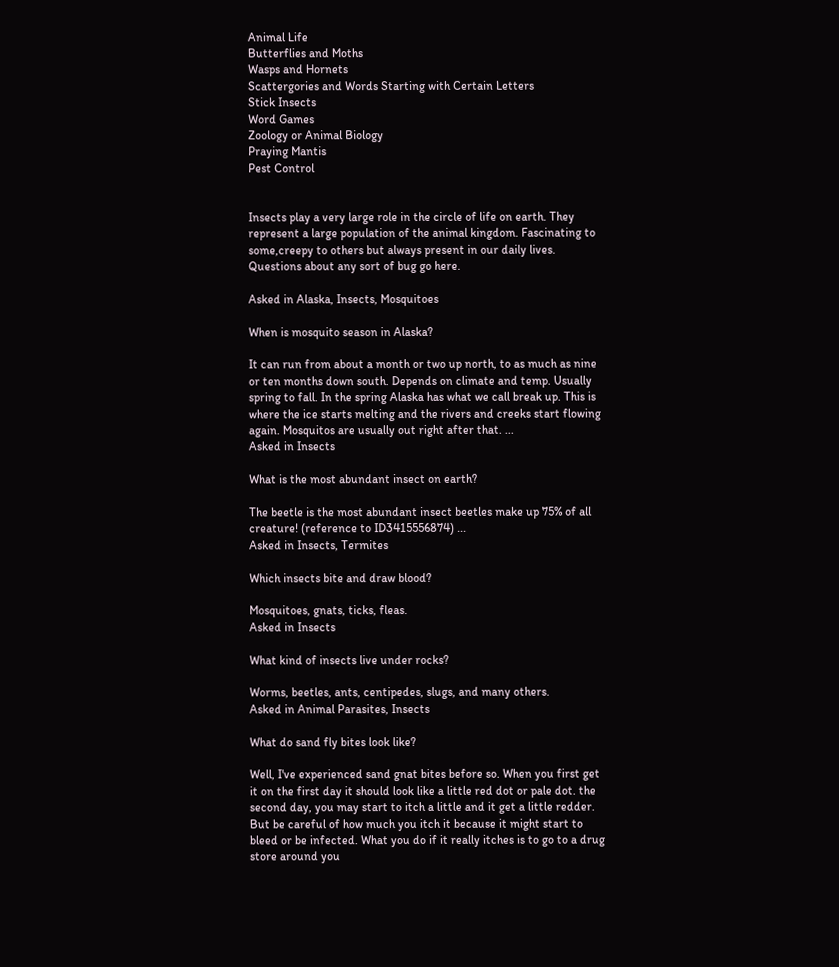Animal Life
Butterflies and Moths
Wasps and Hornets
Scattergories and Words Starting with Certain Letters
Stick Insects
Word Games
Zoology or Animal Biology
Praying Mantis
Pest Control


Insects play a very large role in the circle of life on earth. They represent a large population of the animal kingdom. Fascinating to some,creepy to others but always present in our daily lives. Questions about any sort of bug go here.

Asked in Alaska, Insects, Mosquitoes

When is mosquito season in Alaska?

It can run from about a month or two up north, to as much as nine or ten months down south. Depends on climate and temp. Usually spring to fall. In the spring Alaska has what we call break up. This is where the ice starts melting and the rivers and creeks start flowing again. Mosquitos are usually out right after that. ...
Asked in Insects

What is the most abundant insect on earth?

The beetle is the most abundant insect beetles make up 75% of all creature! (reference to ID3415556874) ...
Asked in Insects, Termites

Which insects bite and draw blood?

Mosquitoes, gnats, ticks, fleas.
Asked in Insects

What kind of insects live under rocks?

Worms, beetles, ants, centipedes, slugs, and many others.
Asked in Animal Parasites, Insects

What do sand fly bites look like?

Well, I've experienced sand gnat bites before so. When you first get it on the first day it should look like a little red dot or pale dot. the second day, you may start to itch a little and it get a little redder. But be careful of how much you itch it because it might start to bleed or be infected. What you do if it really itches is to go to a drug store around you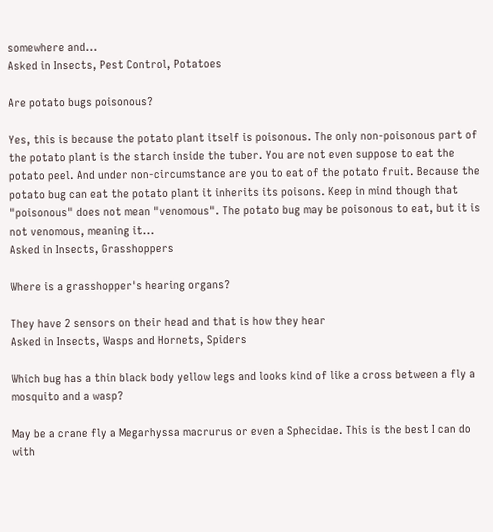somewhere and...
Asked in Insects, Pest Control, Potatoes

Are potato bugs poisonous?

Yes, this is because the potato plant itself is poisonous. The only non-poisonous part of the potato plant is the starch inside the tuber. You are not even suppose to eat the potato peel. And under non-circumstance are you to eat of the potato fruit. Because the potato bug can eat the potato plant it inherits its poisons. Keep in mind though that "poisonous" does not mean "venomous". The potato bug may be poisonous to eat, but it is not venomous, meaning it...
Asked in Insects, Grasshoppers

Where is a grasshopper's hearing organs?

They have 2 sensors on their head and that is how they hear
Asked in Insects, Wasps and Hornets, Spiders

Which bug has a thin black body yellow legs and looks kind of like a cross between a fly a mosquito and a wasp?

May be a crane fly a Megarhyssa macrurus or even a Sphecidae. This is the best I can do with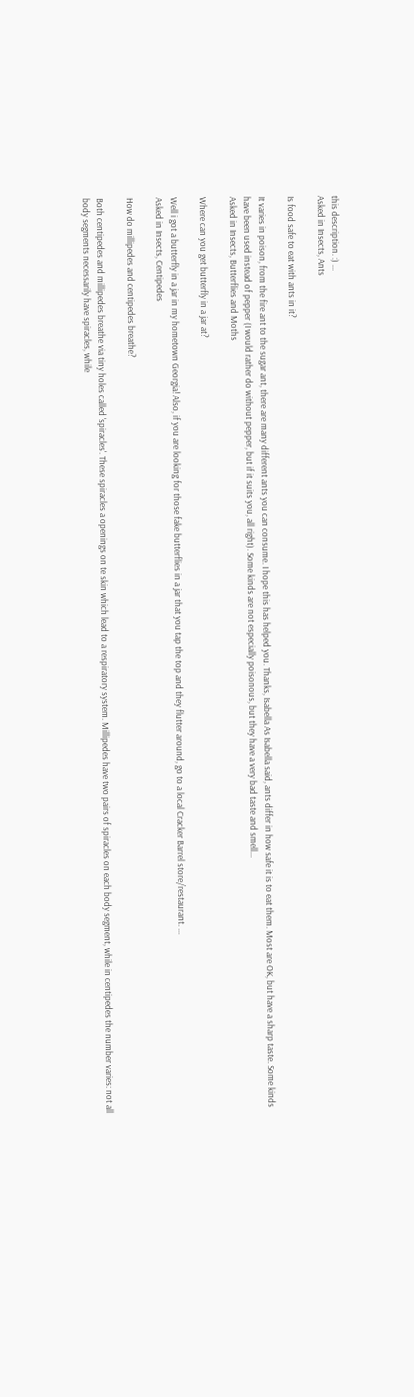this description. :) ...
Asked in Insects, Ants

Is food safe to eat with ants in it?

It varies in poison, from the fire ant to the sugar ant, there are many different ants you can consume. I hope this has helped you. Thanks, Isabella As Isabella said, ants differ in how safe it is to eat them. Most are OK, but have a sharp taste. Some kinds have been used instead of pepper (I would rather do without pepper, but if it suits you, all right). Some kinds are not especially poisonous, but they have a very bad taste and smell...
Asked in Insects, Butterflies and Moths

Where can you get butterfly in a jar at?

Well i got a butterfly in a jar in my hometown Georgia! Also, if you are looking for those fake butterflies in a jar that you tap the top and they flutter around, go to a local Cracker Barrel store/restaurant. ...
Asked in Insects, Centipedes

How do millipedes and centipedes breathe?

Both centipedes and millipedes breathe via tiny holes called 'spiracles'. These spiracles a openings on te skin which lead to a respiratory system. Millipedes have two pairs of spiracles on each body segment, while in centipedes the number varies: not all body segments necessarily have spiracles, while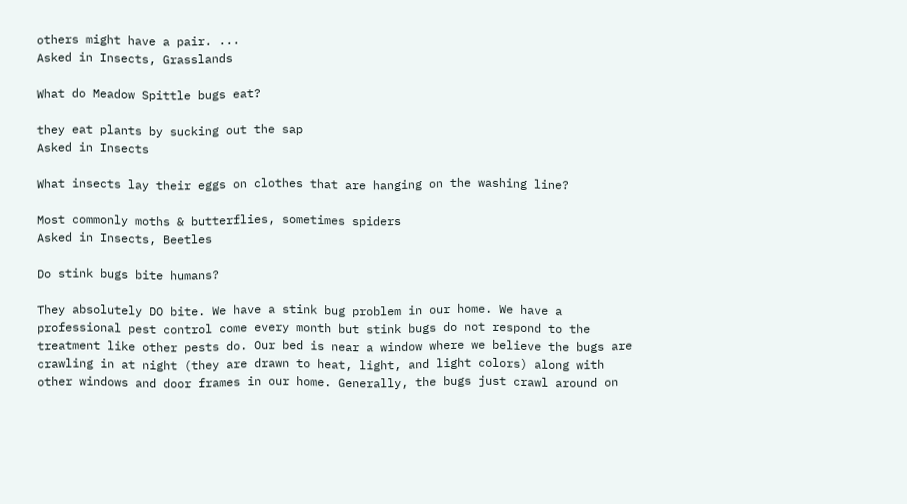others might have a pair. ...
Asked in Insects, Grasslands

What do Meadow Spittle bugs eat?

they eat plants by sucking out the sap
Asked in Insects

What insects lay their eggs on clothes that are hanging on the washing line?

Most commonly moths & butterflies, sometimes spiders
Asked in Insects, Beetles

Do stink bugs bite humans?

They absolutely DO bite. We have a stink bug problem in our home. We have a professional pest control come every month but stink bugs do not respond to the treatment like other pests do. Our bed is near a window where we believe the bugs are crawling in at night (they are drawn to heat, light, and light colors) along with other windows and door frames in our home. Generally, the bugs just crawl around on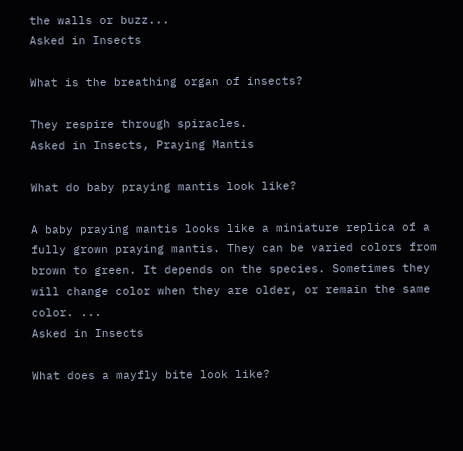the walls or buzz...
Asked in Insects

What is the breathing organ of insects?

They respire through spiracles.
Asked in Insects, Praying Mantis

What do baby praying mantis look like?

A baby praying mantis looks like a miniature replica of a fully grown praying mantis. They can be varied colors from brown to green. It depends on the species. Sometimes they will change color when they are older, or remain the same color. ...
Asked in Insects

What does a mayfly bite look like?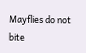Mayflies do not bite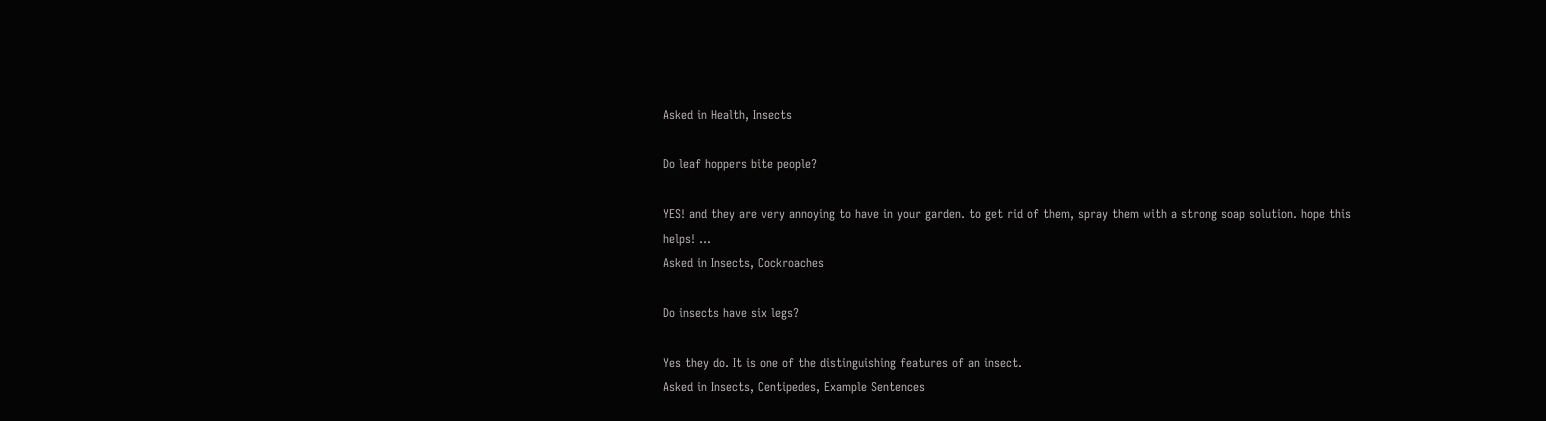Asked in Health, Insects

Do leaf hoppers bite people?

YES! and they are very annoying to have in your garden. to get rid of them, spray them with a strong soap solution. hope this helps! ...
Asked in Insects, Cockroaches

Do insects have six legs?

Yes they do. It is one of the distinguishing features of an insect.
Asked in Insects, Centipedes, Example Sentences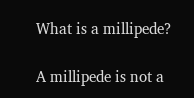What is a millipede?

A millipede is not a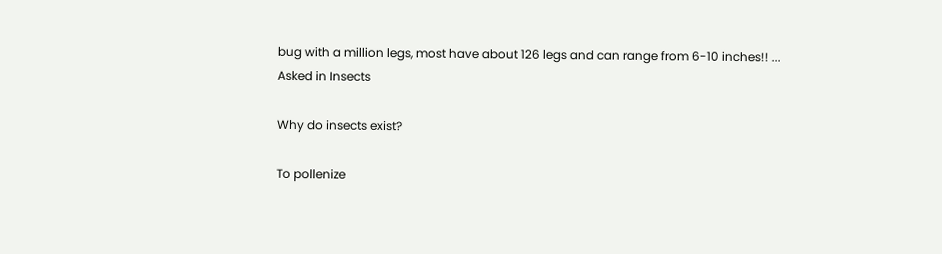bug with a million legs, most have about 126 legs and can range from 6-10 inches!! ...
Asked in Insects

Why do insects exist?

To pollenize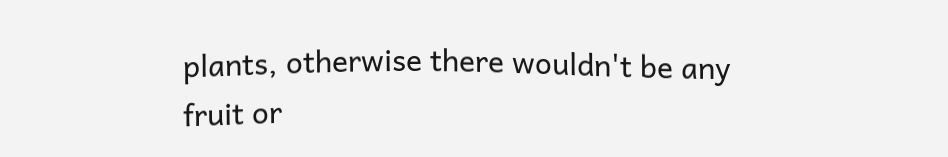plants, otherwise there wouldn't be any fruit or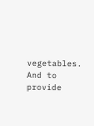vegetables. And to provide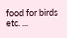food for birds etc. ...